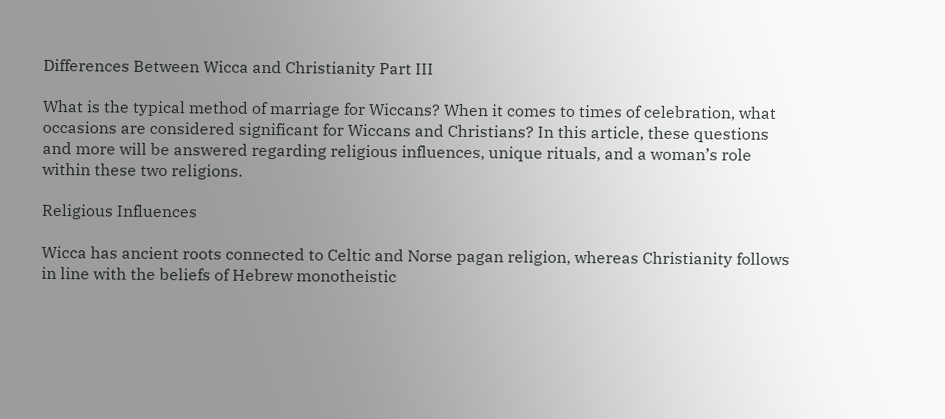Differences Between Wicca and Christianity Part III

What is the typical method of marriage for Wiccans? When it comes to times of celebration, what occasions are considered significant for Wiccans and Christians? In this article, these questions and more will be answered regarding religious influences, unique rituals, and a woman’s role within these two religions.

Religious Influences

Wicca has ancient roots connected to Celtic and Norse pagan religion, whereas Christianity follows in line with the beliefs of Hebrew monotheistic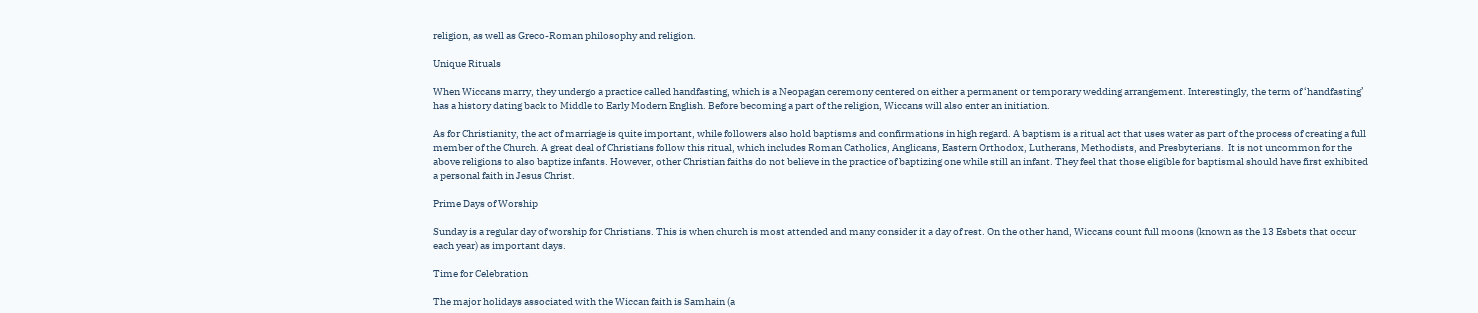religion, as well as Greco-Roman philosophy and religion.

Unique Rituals

When Wiccans marry, they undergo a practice called handfasting, which is a Neopagan ceremony centered on either a permanent or temporary wedding arrangement. Interestingly, the term of ‘handfasting’ has a history dating back to Middle to Early Modern English. Before becoming a part of the religion, Wiccans will also enter an initiation.

As for Christianity, the act of marriage is quite important, while followers also hold baptisms and confirmations in high regard. A baptism is a ritual act that uses water as part of the process of creating a full member of the Church. A great deal of Christians follow this ritual, which includes Roman Catholics, Anglicans, Eastern Orthodox, Lutherans, Methodists, and Presbyterians.  It is not uncommon for the above religions to also baptize infants. However, other Christian faiths do not believe in the practice of baptizing one while still an infant. They feel that those eligible for baptismal should have first exhibited a personal faith in Jesus Christ.

Prime Days of Worship

Sunday is a regular day of worship for Christians. This is when church is most attended and many consider it a day of rest. On the other hand, Wiccans count full moons (known as the 13 Esbets that occur each year) as important days.

Time for Celebration

The major holidays associated with the Wiccan faith is Samhain (a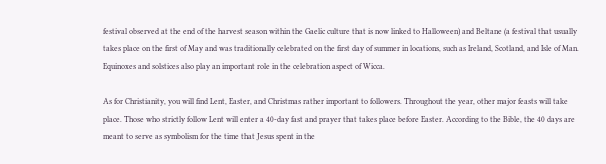festival observed at the end of the harvest season within the Gaelic culture that is now linked to Halloween) and Beltane (a festival that usually takes place on the first of May and was traditionally celebrated on the first day of summer in locations, such as Ireland, Scotland, and Isle of Man. Equinoxes and solstices also play an important role in the celebration aspect of Wicca.

As for Christianity, you will find Lent, Easter, and Christmas rather important to followers. Throughout the year, other major feasts will take place. Those who strictly follow Lent will enter a 40-day fast and prayer that takes place before Easter. According to the Bible, the 40 days are meant to serve as symbolism for the time that Jesus spent in the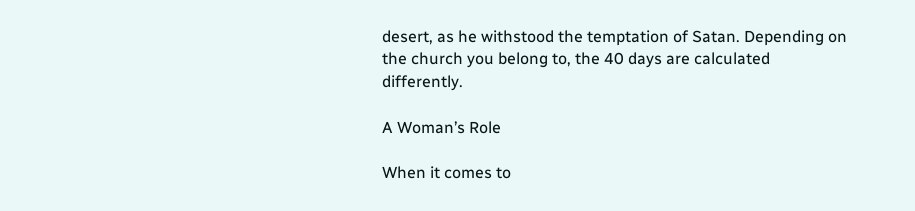desert, as he withstood the temptation of Satan. Depending on the church you belong to, the 40 days are calculated differently.

A Woman’s Role

When it comes to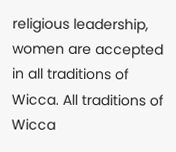religious leadership, women are accepted in all traditions of Wicca. All traditions of Wicca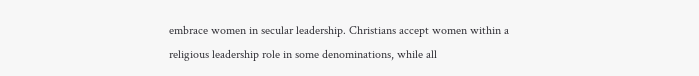embrace women in secular leadership. Christians accept women within a religious leadership role in some denominations, while all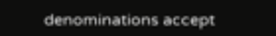denominations accept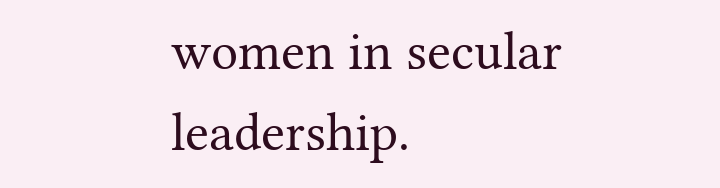women in secular leadership.